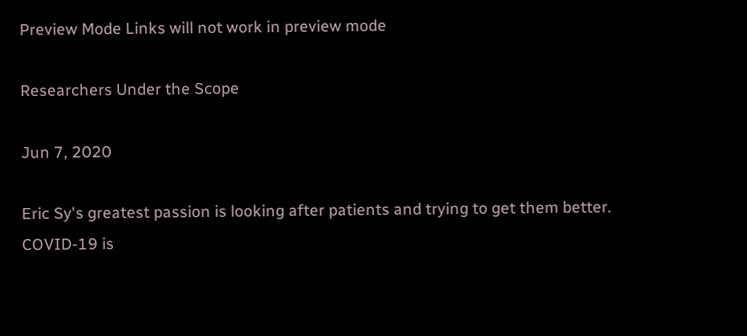Preview Mode Links will not work in preview mode

Researchers Under the Scope

Jun 7, 2020

Eric Sy's greatest passion is looking after patients and trying to get them better. COVID-19 is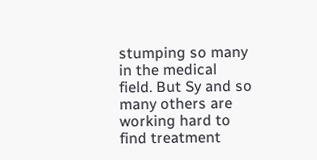stumping so many in the medical field. But Sy and so many others are working hard to find treatment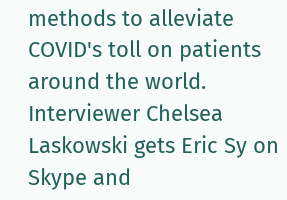methods to alleviate COVID's toll on patients around the world. Interviewer Chelsea Laskowski gets Eric Sy on Skype and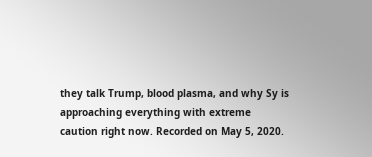they talk Trump, blood plasma, and why Sy is approaching everything with extreme caution right now. Recorded on May 5, 2020.